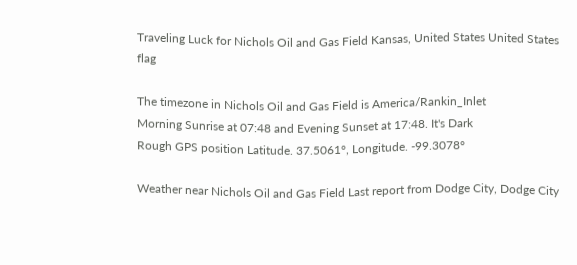Traveling Luck for Nichols Oil and Gas Field Kansas, United States United States flag

The timezone in Nichols Oil and Gas Field is America/Rankin_Inlet
Morning Sunrise at 07:48 and Evening Sunset at 17:48. It's Dark
Rough GPS position Latitude. 37.5061°, Longitude. -99.3078°

Weather near Nichols Oil and Gas Field Last report from Dodge City, Dodge City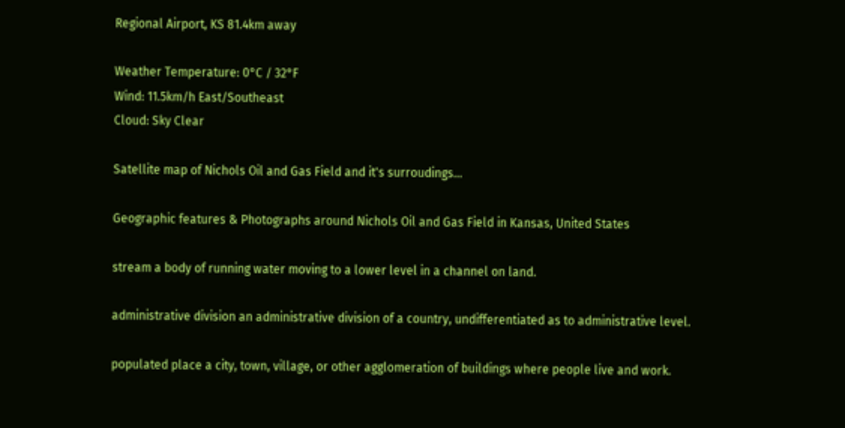Regional Airport, KS 81.4km away

Weather Temperature: 0°C / 32°F
Wind: 11.5km/h East/Southeast
Cloud: Sky Clear

Satellite map of Nichols Oil and Gas Field and it's surroudings...

Geographic features & Photographs around Nichols Oil and Gas Field in Kansas, United States

stream a body of running water moving to a lower level in a channel on land.

administrative division an administrative division of a country, undifferentiated as to administrative level.

populated place a city, town, village, or other agglomeration of buildings where people live and work.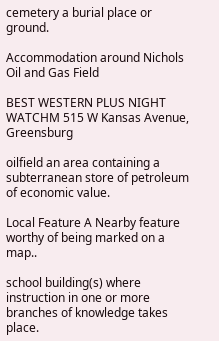cemetery a burial place or ground.

Accommodation around Nichols Oil and Gas Field

BEST WESTERN PLUS NIGHT WATCHM 515 W Kansas Avenue, Greensburg

oilfield an area containing a subterranean store of petroleum of economic value.

Local Feature A Nearby feature worthy of being marked on a map..

school building(s) where instruction in one or more branches of knowledge takes place.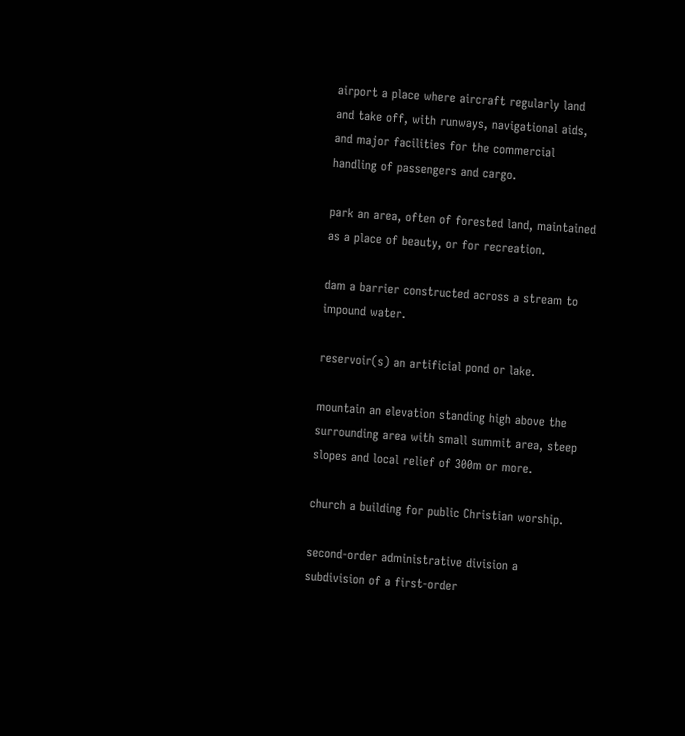airport a place where aircraft regularly land and take off, with runways, navigational aids, and major facilities for the commercial handling of passengers and cargo.

park an area, often of forested land, maintained as a place of beauty, or for recreation.

dam a barrier constructed across a stream to impound water.

reservoir(s) an artificial pond or lake.

mountain an elevation standing high above the surrounding area with small summit area, steep slopes and local relief of 300m or more.

church a building for public Christian worship.

second-order administrative division a subdivision of a first-order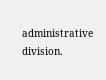administrative division.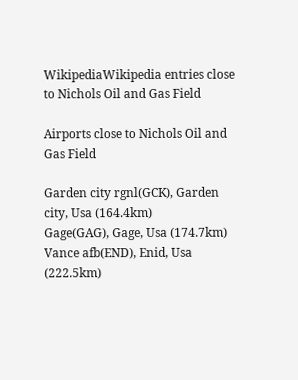WikipediaWikipedia entries close to Nichols Oil and Gas Field

Airports close to Nichols Oil and Gas Field

Garden city rgnl(GCK), Garden city, Usa (164.4km)
Gage(GAG), Gage, Usa (174.7km)
Vance afb(END), Enid, Usa (222.5km)